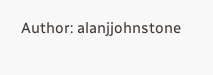Author: alanjjohnstone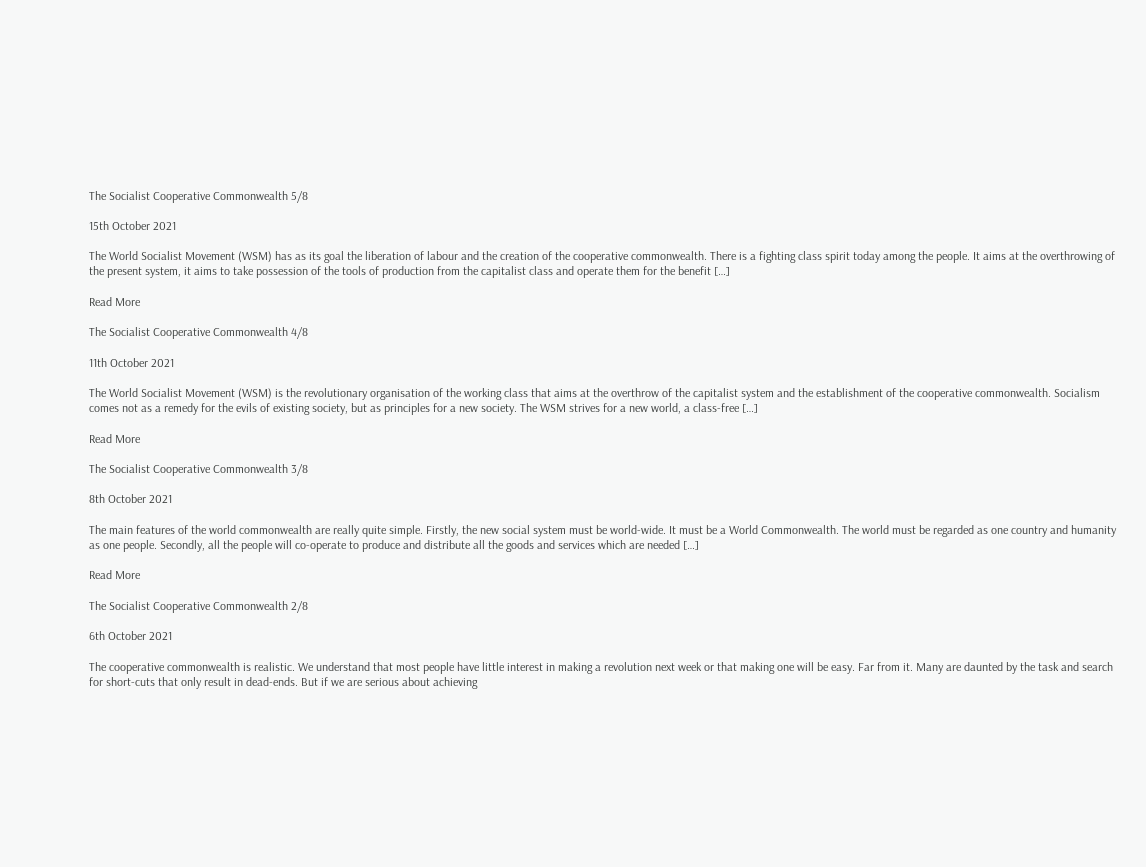The Socialist Cooperative Commonwealth 5/8

15th October 2021

The World Socialist Movement (WSM) has as its goal the liberation of labour and the creation of the cooperative commonwealth. There is a fighting class spirit today among the people. It aims at the overthrowing of the present system, it aims to take possession of the tools of production from the capitalist class and operate them for the benefit […]

Read More

The Socialist Cooperative Commonwealth 4/8

11th October 2021

The World Socialist Movement (WSM) is the revolutionary organisation of the working class that aims at the overthrow of the capitalist system and the establishment of the cooperative commonwealth. Socialism comes not as a remedy for the evils of existing society, but as principles for a new society. The WSM strives for a new world, a class-free […]

Read More

The Socialist Cooperative Commonwealth 3/8

8th October 2021

The main features of the world commonwealth are really quite simple. Firstly, the new social system must be world-wide. It must be a World Commonwealth. The world must be regarded as one country and humanity as one people. Secondly, all the people will co-operate to produce and distribute all the goods and services which are needed […]

Read More

The Socialist Cooperative Commonwealth 2/8

6th October 2021

The cooperative commonwealth is realistic. We understand that most people have little interest in making a revolution next week or that making one will be easy. Far from it. Many are daunted by the task and search for short-cuts that only result in dead-ends. But if we are serious about achieving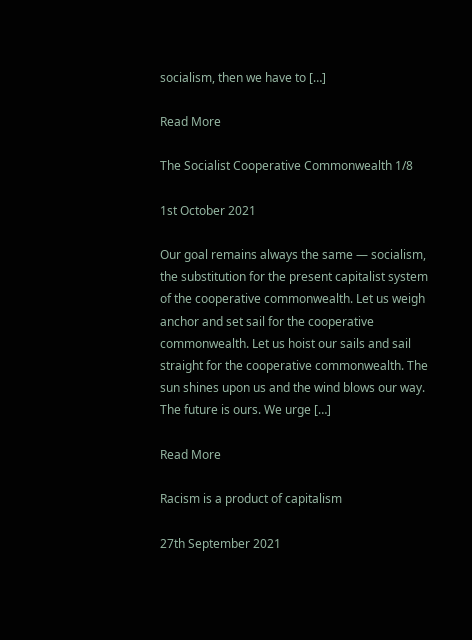socialism, then we have to […]

Read More

The Socialist Cooperative Commonwealth 1/8

1st October 2021

Our goal remains always the same — socialism, the substitution for the present capitalist system of the cooperative commonwealth. Let us weigh anchor and set sail for the cooperative commonwealth. Let us hoist our sails and sail straight for the cooperative commonwealth. The sun shines upon us and the wind blows our way. The future is ours. We urge […]

Read More

Racism is a product of capitalism

27th September 2021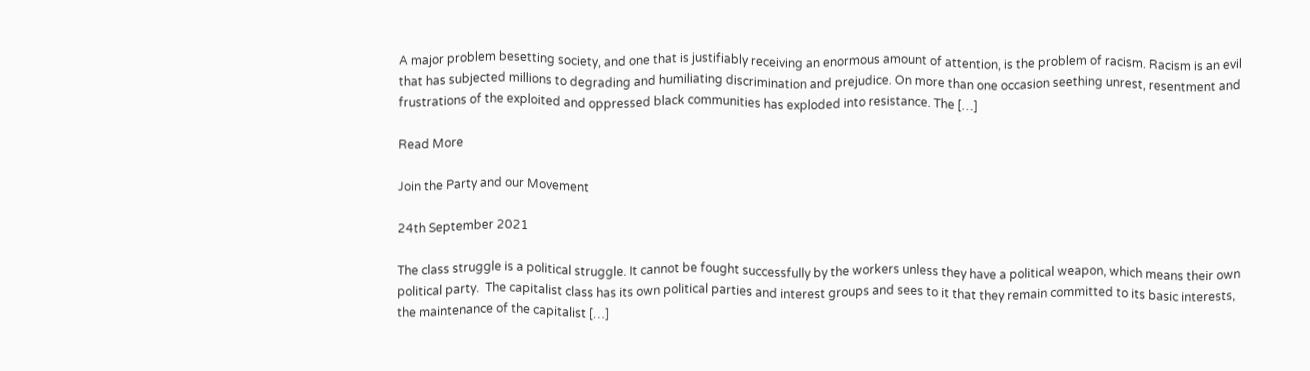A major problem besetting society, and one that is justifiably receiving an enormous amount of attention, is the problem of racism. Racism is an evil that has subjected millions to degrading and humiliating discrimination and prejudice. On more than one occasion seething unrest, resentment and frustrations of the exploited and oppressed black communities has exploded into resistance. The […]

Read More

Join the Party and our Movement

24th September 2021

The class struggle is a political struggle. It cannot be fought successfully by the workers unless they have a political weapon, which means their own political party.  The capitalist class has its own political parties and interest groups and sees to it that they remain committed to its basic interests, the maintenance of the capitalist […]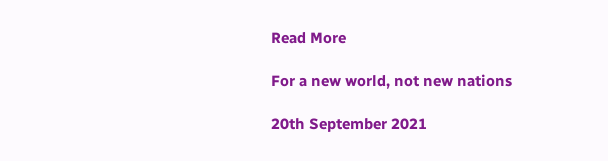Read More

For a new world, not new nations

20th September 2021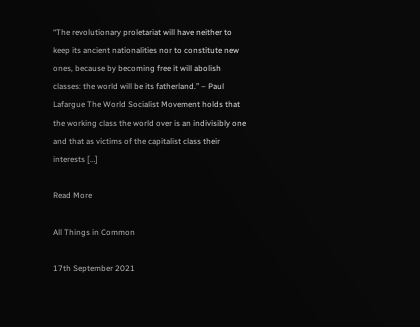“The revolutionary proletariat will have neither to keep its ancient nationalities nor to constitute new ones, because by becoming free it will abolish classes: the world will be its fatherland.” – Paul Lafargue The World Socialist Movement holds that the working class the world over is an indivisibly one and that as victims of the capitalist class their interests […]

Read More

All Things in Common

17th September 2021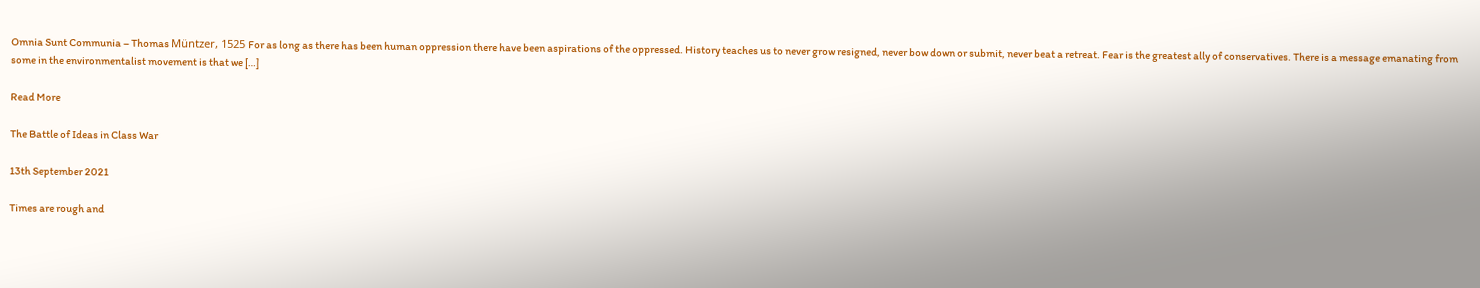Omnia Sunt Communia – Thomas Müntzer, 1525 For as long as there has been human oppression there have been aspirations of the oppressed. History teaches us to never grow resigned, never bow down or submit, never beat a retreat. Fear is the greatest ally of conservatives. There is a message emanating from some in the environmentalist movement is that we […]

Read More

The Battle of Ideas in Class War

13th September 2021

Times are rough and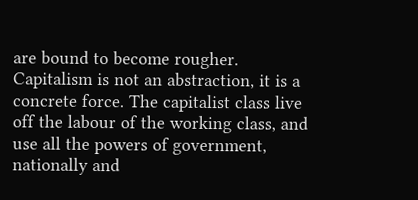are bound to become rougher. Capitalism is not an abstraction, it is a concrete force. The capitalist class live off the labour of the working class, and use all the powers of government, nationally and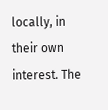locally, in their own interest. The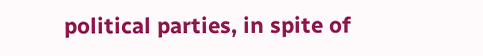political parties, in spite of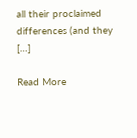all their proclaimed differences (and they […]

Read More